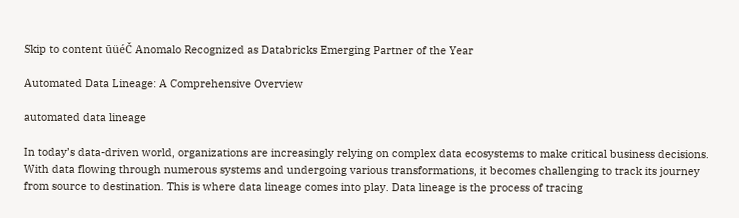Skip to content ūüéČ Anomalo Recognized as Databricks Emerging Partner of the Year

Automated Data Lineage: A Comprehensive Overview

automated data lineage

In today’s data-driven world, organizations are increasingly relying on complex data ecosystems to make critical business decisions. With data flowing through numerous systems and undergoing various transformations, it becomes challenging to track its journey from source to destination. This is where data lineage comes into play. Data lineage is the process of tracing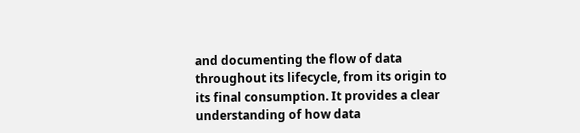and documenting the flow of data throughout its lifecycle, from its origin to its final consumption. It provides a clear understanding of how data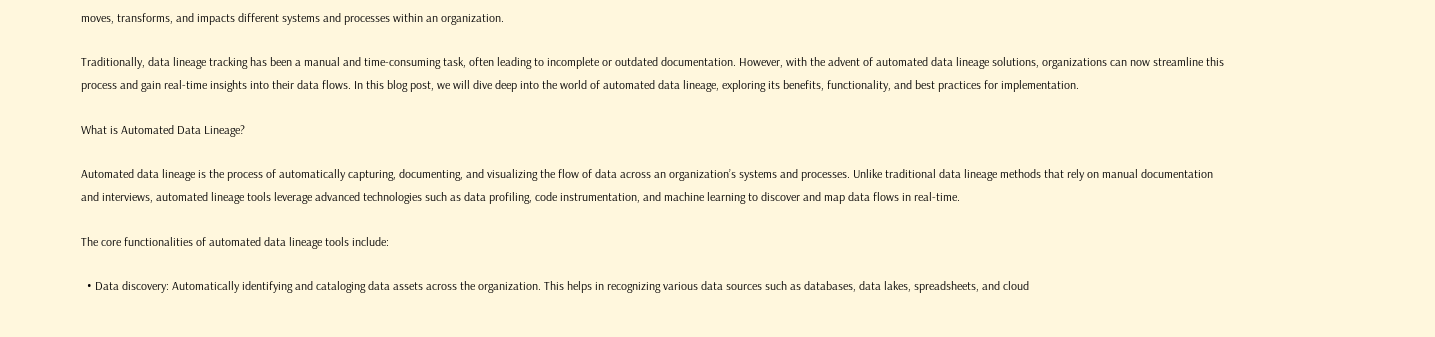moves, transforms, and impacts different systems and processes within an organization.

Traditionally, data lineage tracking has been a manual and time-consuming task, often leading to incomplete or outdated documentation. However, with the advent of automated data lineage solutions, organizations can now streamline this process and gain real-time insights into their data flows. In this blog post, we will dive deep into the world of automated data lineage, exploring its benefits, functionality, and best practices for implementation.

What is Automated Data Lineage?

Automated data lineage is the process of automatically capturing, documenting, and visualizing the flow of data across an organization’s systems and processes. Unlike traditional data lineage methods that rely on manual documentation and interviews, automated lineage tools leverage advanced technologies such as data profiling, code instrumentation, and machine learning to discover and map data flows in real-time.

The core functionalities of automated data lineage tools include:

  • Data discovery: Automatically identifying and cataloging data assets across the organization. This helps in recognizing various data sources such as databases, data lakes, spreadsheets, and cloud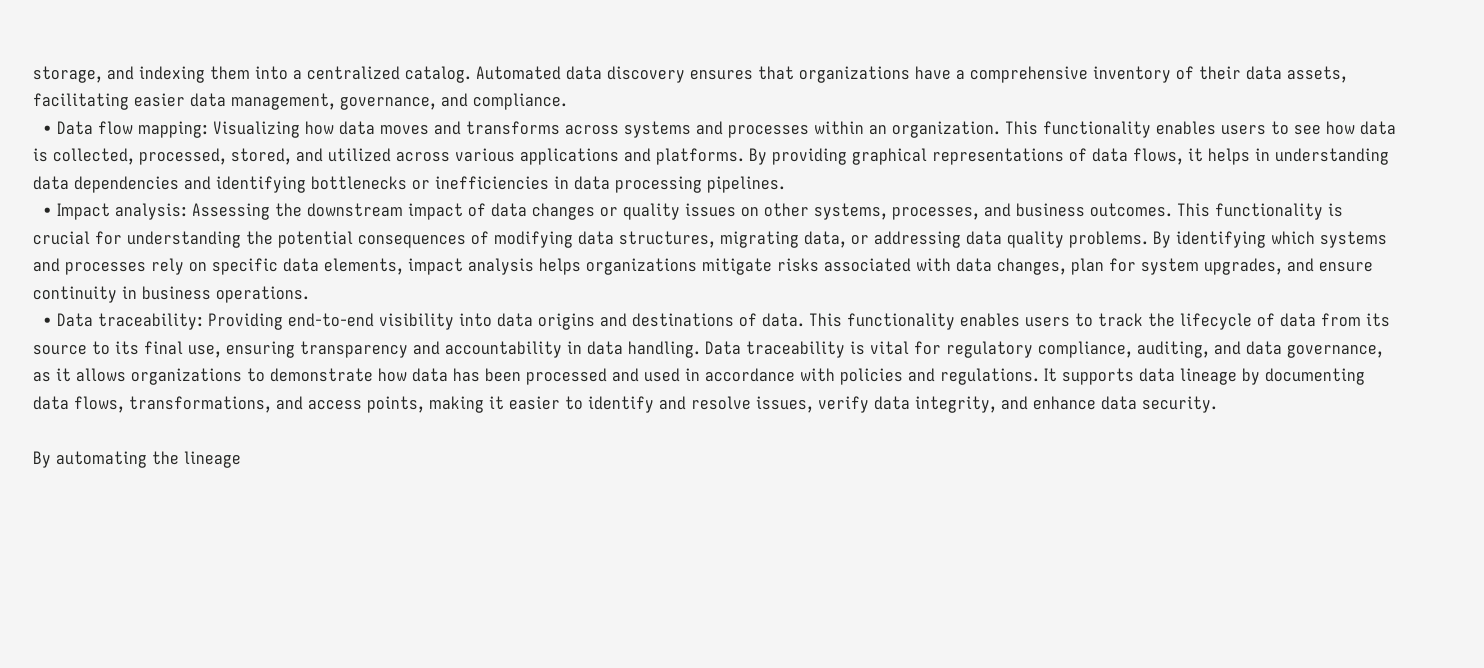storage, and indexing them into a centralized catalog. Automated data discovery ensures that organizations have a comprehensive inventory of their data assets, facilitating easier data management, governance, and compliance.
  • Data flow mapping: Visualizing how data moves and transforms across systems and processes within an organization. This functionality enables users to see how data is collected, processed, stored, and utilized across various applications and platforms. By providing graphical representations of data flows, it helps in understanding data dependencies and identifying bottlenecks or inefficiencies in data processing pipelines.
  • Impact analysis: Assessing the downstream impact of data changes or quality issues on other systems, processes, and business outcomes. This functionality is crucial for understanding the potential consequences of modifying data structures, migrating data, or addressing data quality problems. By identifying which systems and processes rely on specific data elements, impact analysis helps organizations mitigate risks associated with data changes, plan for system upgrades, and ensure continuity in business operations.
  • Data traceability: Providing end-to-end visibility into data origins and destinations of data. This functionality enables users to track the lifecycle of data from its source to its final use, ensuring transparency and accountability in data handling. Data traceability is vital for regulatory compliance, auditing, and data governance, as it allows organizations to demonstrate how data has been processed and used in accordance with policies and regulations. It supports data lineage by documenting data flows, transformations, and access points, making it easier to identify and resolve issues, verify data integrity, and enhance data security.

By automating the lineage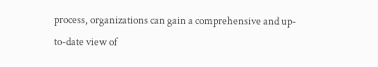process, organizations can gain a comprehensive and up-to-date view of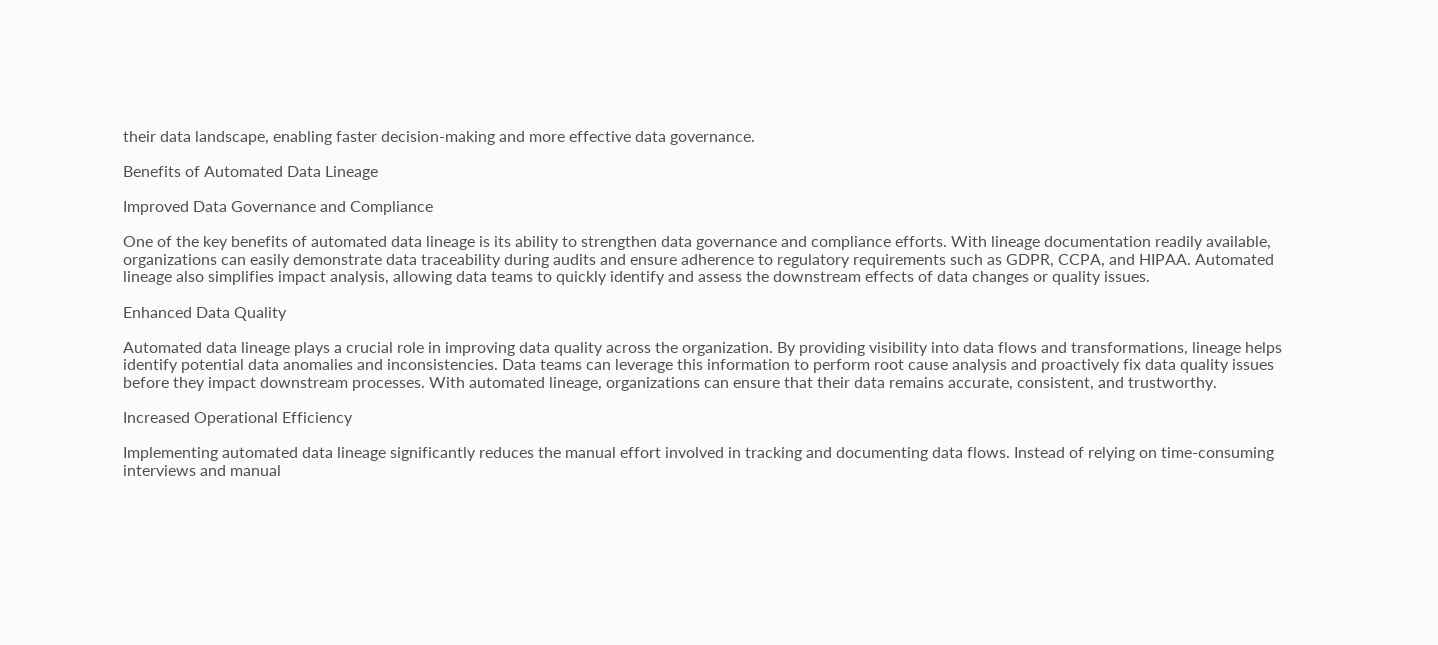their data landscape, enabling faster decision-making and more effective data governance.

Benefits of Automated Data Lineage

Improved Data Governance and Compliance

One of the key benefits of automated data lineage is its ability to strengthen data governance and compliance efforts. With lineage documentation readily available, organizations can easily demonstrate data traceability during audits and ensure adherence to regulatory requirements such as GDPR, CCPA, and HIPAA. Automated lineage also simplifies impact analysis, allowing data teams to quickly identify and assess the downstream effects of data changes or quality issues.

Enhanced Data Quality

Automated data lineage plays a crucial role in improving data quality across the organization. By providing visibility into data flows and transformations, lineage helps identify potential data anomalies and inconsistencies. Data teams can leverage this information to perform root cause analysis and proactively fix data quality issues before they impact downstream processes. With automated lineage, organizations can ensure that their data remains accurate, consistent, and trustworthy.

Increased Operational Efficiency

Implementing automated data lineage significantly reduces the manual effort involved in tracking and documenting data flows. Instead of relying on time-consuming interviews and manual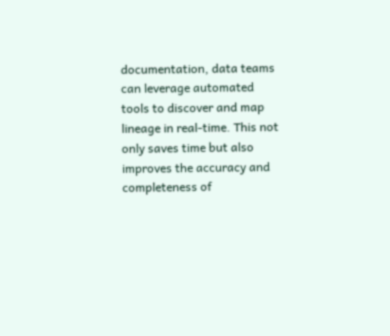documentation, data teams can leverage automated tools to discover and map lineage in real-time. This not only saves time but also improves the accuracy and completeness of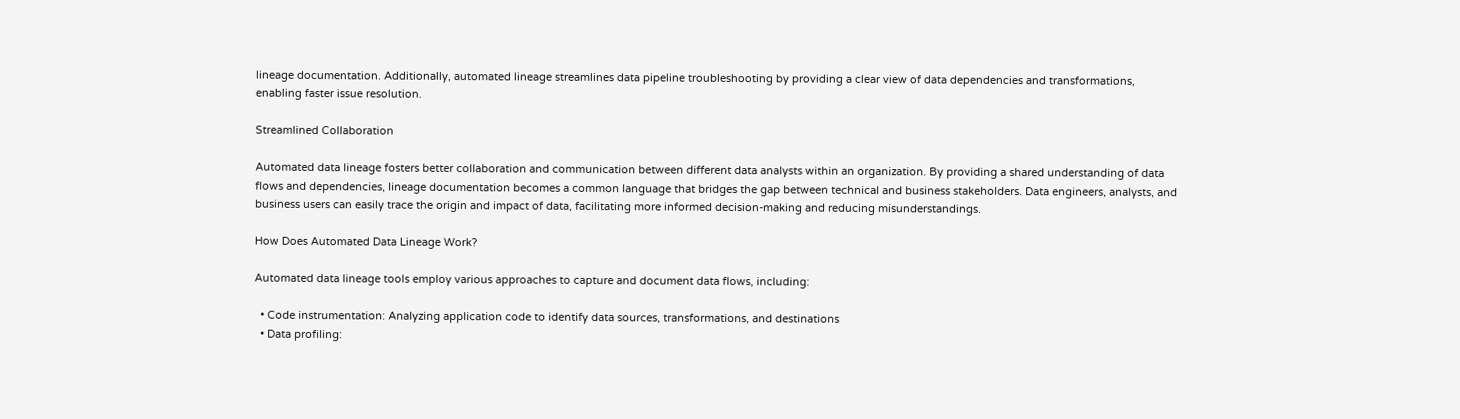lineage documentation. Additionally, automated lineage streamlines data pipeline troubleshooting by providing a clear view of data dependencies and transformations, enabling faster issue resolution.

Streamlined Collaboration

Automated data lineage fosters better collaboration and communication between different data analysts within an organization. By providing a shared understanding of data flows and dependencies, lineage documentation becomes a common language that bridges the gap between technical and business stakeholders. Data engineers, analysts, and business users can easily trace the origin and impact of data, facilitating more informed decision-making and reducing misunderstandings.

How Does Automated Data Lineage Work?

Automated data lineage tools employ various approaches to capture and document data flows, including:

  • Code instrumentation: Analyzing application code to identify data sources, transformations, and destinations
  • Data profiling: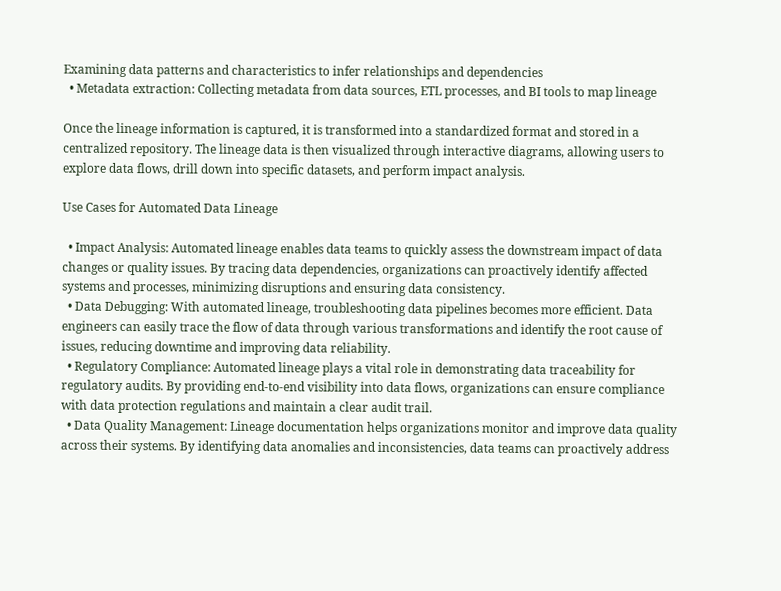Examining data patterns and characteristics to infer relationships and dependencies
  • Metadata extraction: Collecting metadata from data sources, ETL processes, and BI tools to map lineage

Once the lineage information is captured, it is transformed into a standardized format and stored in a centralized repository. The lineage data is then visualized through interactive diagrams, allowing users to explore data flows, drill down into specific datasets, and perform impact analysis.

Use Cases for Automated Data Lineage

  • Impact Analysis: Automated lineage enables data teams to quickly assess the downstream impact of data changes or quality issues. By tracing data dependencies, organizations can proactively identify affected systems and processes, minimizing disruptions and ensuring data consistency.
  • Data Debugging: With automated lineage, troubleshooting data pipelines becomes more efficient. Data engineers can easily trace the flow of data through various transformations and identify the root cause of issues, reducing downtime and improving data reliability.
  • Regulatory Compliance: Automated lineage plays a vital role in demonstrating data traceability for regulatory audits. By providing end-to-end visibility into data flows, organizations can ensure compliance with data protection regulations and maintain a clear audit trail.
  • Data Quality Management: Lineage documentation helps organizations monitor and improve data quality across their systems. By identifying data anomalies and inconsistencies, data teams can proactively address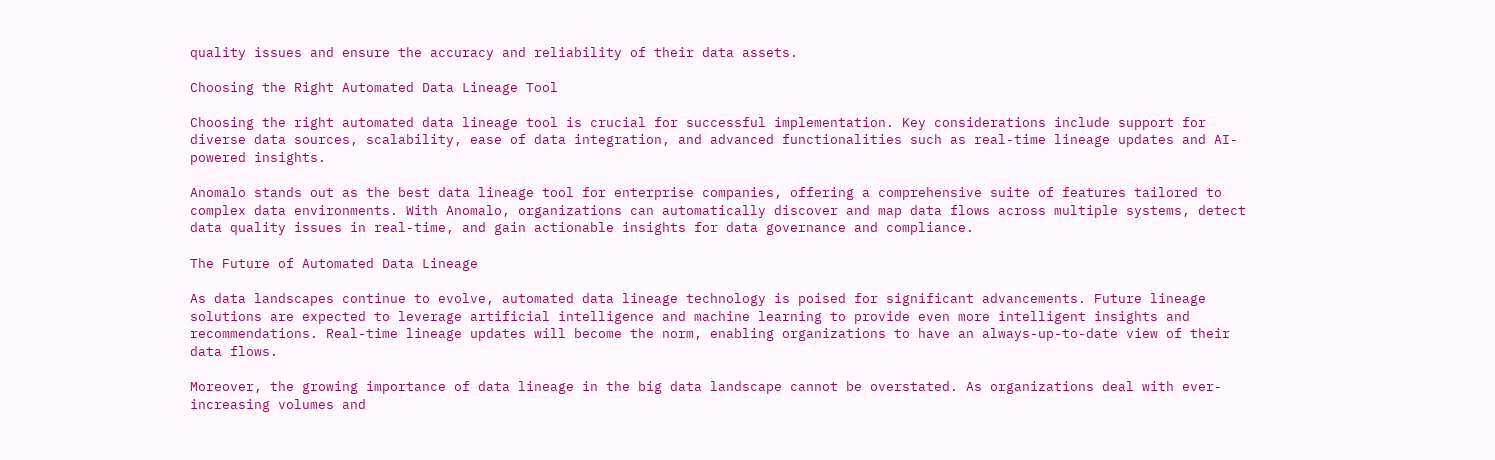quality issues and ensure the accuracy and reliability of their data assets.

Choosing the Right Automated Data Lineage Tool

Choosing the right automated data lineage tool is crucial for successful implementation. Key considerations include support for diverse data sources, scalability, ease of data integration, and advanced functionalities such as real-time lineage updates and AI-powered insights.

Anomalo stands out as the best data lineage tool for enterprise companies, offering a comprehensive suite of features tailored to complex data environments. With Anomalo, organizations can automatically discover and map data flows across multiple systems, detect data quality issues in real-time, and gain actionable insights for data governance and compliance.

The Future of Automated Data Lineage

As data landscapes continue to evolve, automated data lineage technology is poised for significant advancements. Future lineage solutions are expected to leverage artificial intelligence and machine learning to provide even more intelligent insights and recommendations. Real-time lineage updates will become the norm, enabling organizations to have an always-up-to-date view of their data flows.

Moreover, the growing importance of data lineage in the big data landscape cannot be overstated. As organizations deal with ever-increasing volumes and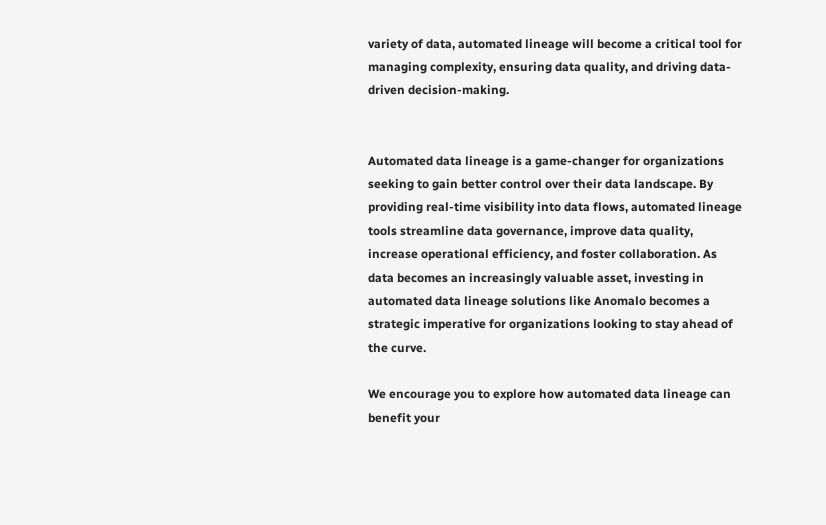variety of data, automated lineage will become a critical tool for managing complexity, ensuring data quality, and driving data-driven decision-making.


Automated data lineage is a game-changer for organizations seeking to gain better control over their data landscape. By providing real-time visibility into data flows, automated lineage tools streamline data governance, improve data quality, increase operational efficiency, and foster collaboration. As data becomes an increasingly valuable asset, investing in automated data lineage solutions like Anomalo becomes a strategic imperative for organizations looking to stay ahead of the curve.

We encourage you to explore how automated data lineage can benefit your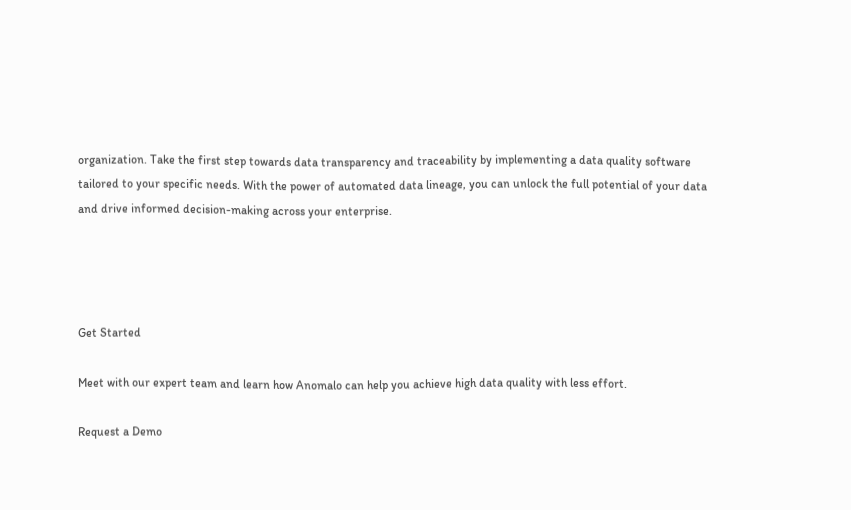organization. Take the first step towards data transparency and traceability by implementing a data quality software tailored to your specific needs. With the power of automated data lineage, you can unlock the full potential of your data and drive informed decision-making across your enterprise.




Get Started

Meet with our expert team and learn how Anomalo can help you achieve high data quality with less effort.

Request a Demo